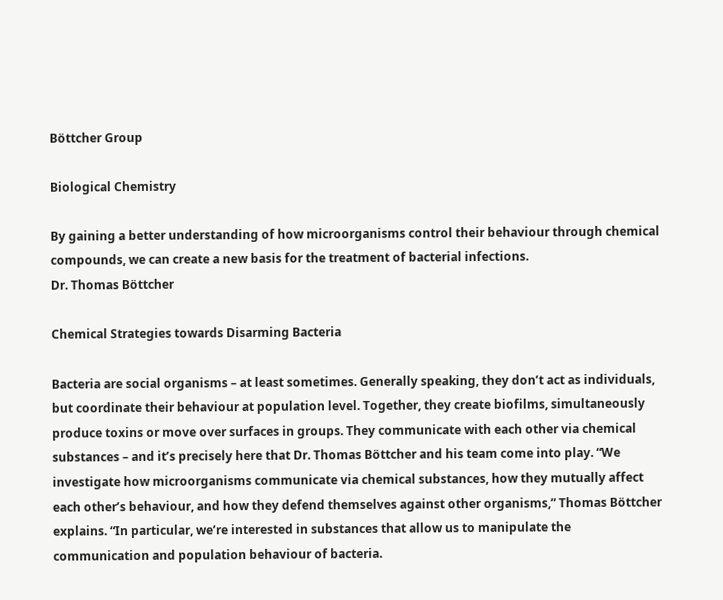Böttcher Group

Biological Chemistry

By gaining a better understanding of how microorganisms control their behaviour through chemical compounds, we can create a new basis for the treatment of bacterial infections.
Dr. Thomas Böttcher

Chemical Strategies towards Disarming Bacteria

Bacteria are social organisms – at least sometimes. Generally speaking, they don’t act as individuals, but coordinate their behaviour at population level. Together, they create biofilms, simultaneously produce toxins or move over surfaces in groups. They communicate with each other via chemical substances – and it’s precisely here that Dr. Thomas Böttcher and his team come into play. “We investigate how microorganisms communicate via chemical substances, how they mutually affect each other’s behaviour, and how they defend themselves against other organisms,” Thomas Böttcher explains. “In particular, we’re interested in substances that allow us to manipulate the communication and population behaviour of bacteria.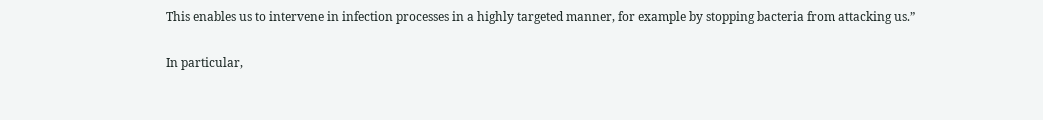This enables us to intervene in infection processes in a highly targeted manner, for example by stopping bacteria from attacking us.”

In particular,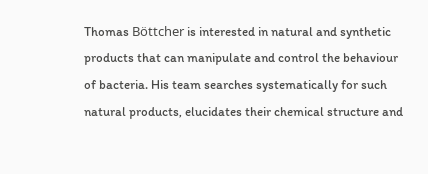Thomas Böttcher is interested in natural and synthetic products that can manipulate and control the behaviour of bacteria. His team searches systematically for such natural products, elucidates their chemical structure and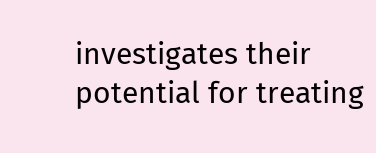investigates their potential for treating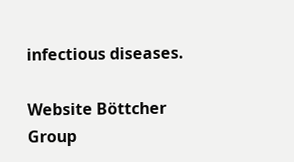infectious diseases.

Website Böttcher Group